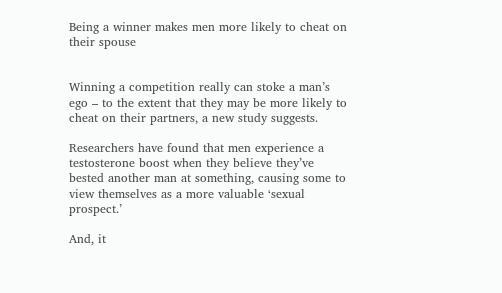Being a winner makes men more likely to cheat on their spouse


Winning a competition really can stoke a man’s ego – to the extent that they may be more likely to cheat on their partners, a new study suggests.

Researchers have found that men experience a testosterone boost when they believe they’ve bested another man at something, causing some to view themselves as a more valuable ‘sexual prospect.’

And, it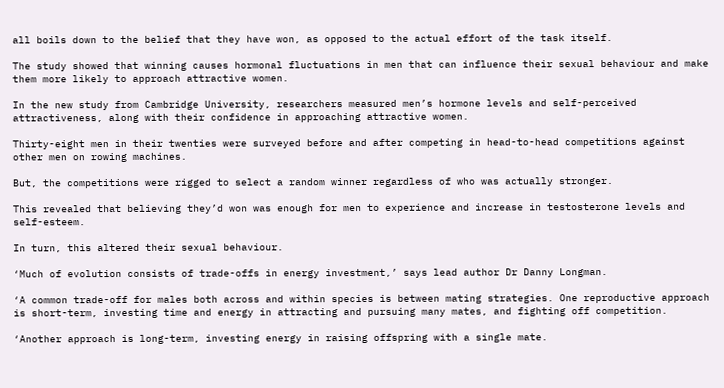all boils down to the belief that they have won, as opposed to the actual effort of the task itself.

The study showed that winning causes hormonal fluctuations in men that can influence their sexual behaviour and make them more likely to approach attractive women.

In the new study from Cambridge University, researchers measured men’s hormone levels and self-perceived attractiveness, along with their confidence in approaching attractive women.

Thirty-eight men in their twenties were surveyed before and after competing in head-to-head competitions against other men on rowing machines.

But, the competitions were rigged to select a random winner regardless of who was actually stronger.

This revealed that believing they’d won was enough for men to experience and increase in testosterone levels and self-esteem.

In turn, this altered their sexual behaviour.

‘Much of evolution consists of trade-offs in energy investment,’ says lead author Dr Danny Longman.

‘A common trade-off for males both across and within species is between mating strategies. One reproductive approach is short-term, investing time and energy in attracting and pursuing many mates, and fighting off competition.

‘Another approach is long-term, investing energy in raising offspring with a single mate.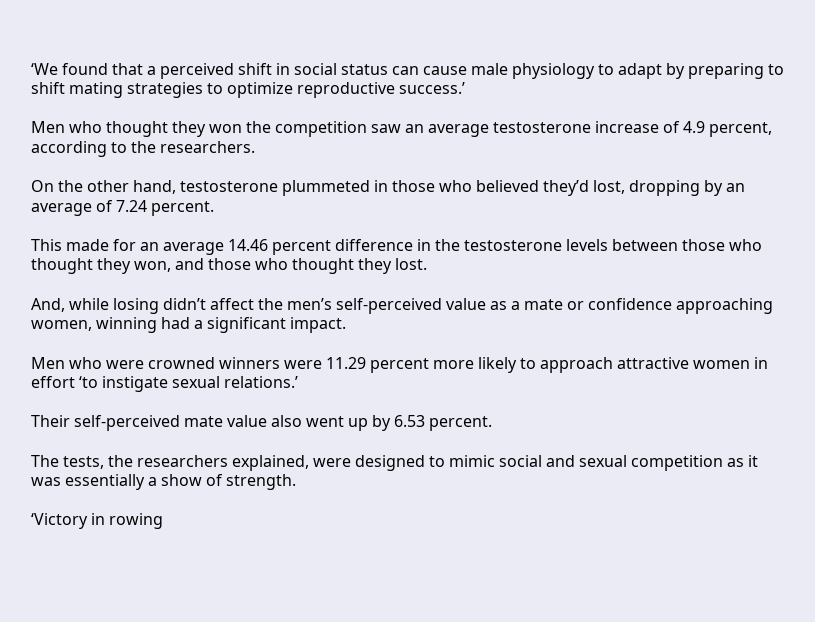‘We found that a perceived shift in social status can cause male physiology to adapt by preparing to shift mating strategies to optimize reproductive success.’

Men who thought they won the competition saw an average testosterone increase of 4.9 percent, according to the researchers.

On the other hand, testosterone plummeted in those who believed they’d lost, dropping by an average of 7.24 percent.

This made for an average 14.46 percent difference in the testosterone levels between those who thought they won, and those who thought they lost.

And, while losing didn’t affect the men’s self-perceived value as a mate or confidence approaching women, winning had a significant impact.

Men who were crowned winners were 11.29 percent more likely to approach attractive women in effort ‘to instigate sexual relations.’

Their self-perceived mate value also went up by 6.53 percent.

The tests, the researchers explained, were designed to mimic social and sexual competition as it was essentially a show of strength.

‘Victory in rowing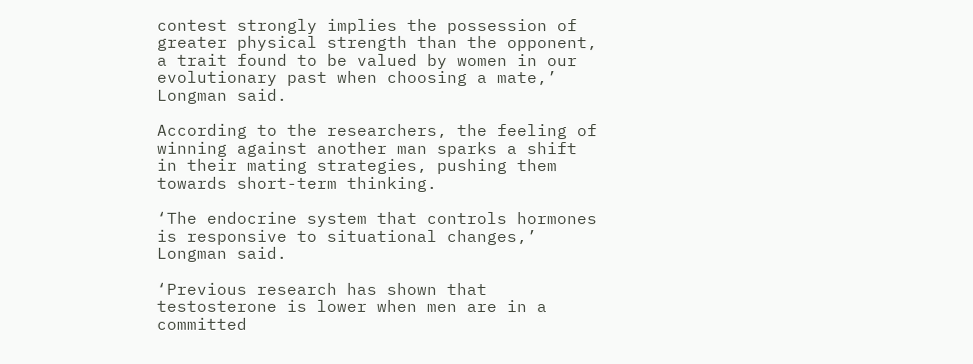contest strongly implies the possession of greater physical strength than the opponent, a trait found to be valued by women in our evolutionary past when choosing a mate,’ Longman said.

According to the researchers, the feeling of winning against another man sparks a shift in their mating strategies, pushing them towards short-term thinking.

‘The endocrine system that controls hormones is responsive to situational changes,’ Longman said.

‘Previous research has shown that testosterone is lower when men are in a committed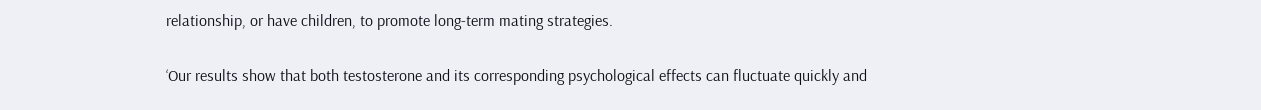relationship, or have children, to promote long-term mating strategies.

‘Our results show that both testosterone and its corresponding psychological effects can fluctuate quickly and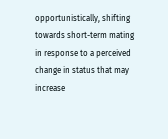opportunistically, shifting towards short-term mating in response to a perceived change in status that may increase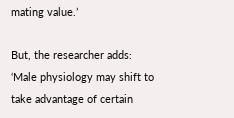mating value.’

But, the researcher adds: ‘Male physiology may shift to take advantage of certain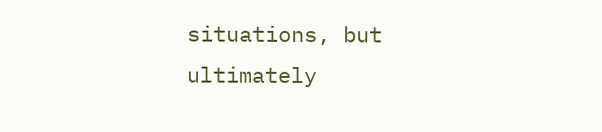situations, but ultimately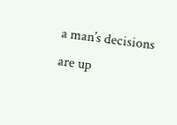a man’s decisions are up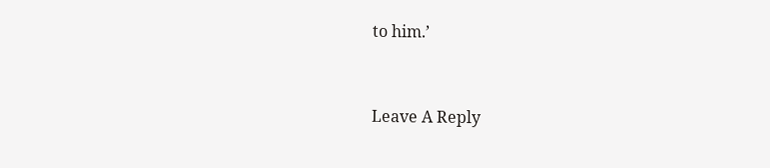to him.’


Leave A Reply